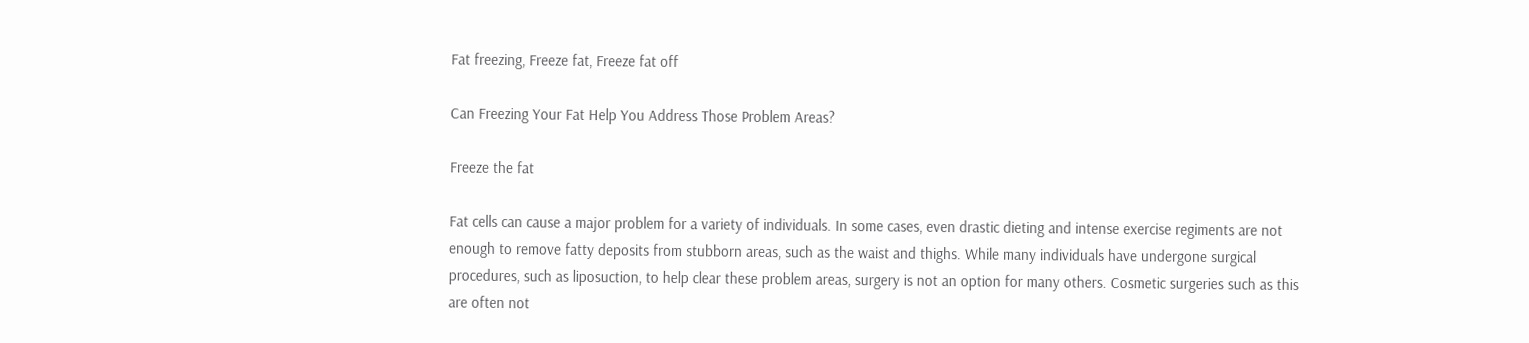Fat freezing, Freeze fat, Freeze fat off

Can Freezing Your Fat Help You Address Those Problem Areas?

Freeze the fat

Fat cells can cause a major problem for a variety of individuals. In some cases, even drastic dieting and intense exercise regiments are not enough to remove fatty deposits from stubborn areas, such as the waist and thighs. While many individuals have undergone surgical procedures, such as liposuction, to help clear these problem areas, surgery is not an option for many others. Cosmetic surgeries such as this are often not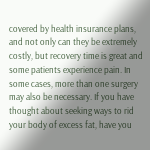covered by health insurance plans, and not only can they be extremely costly, but recovery time is great and some patients experience pain. In some cases, more than one surgery may also be necessary. If you have thought about seeking ways to rid your body of excess fat, have you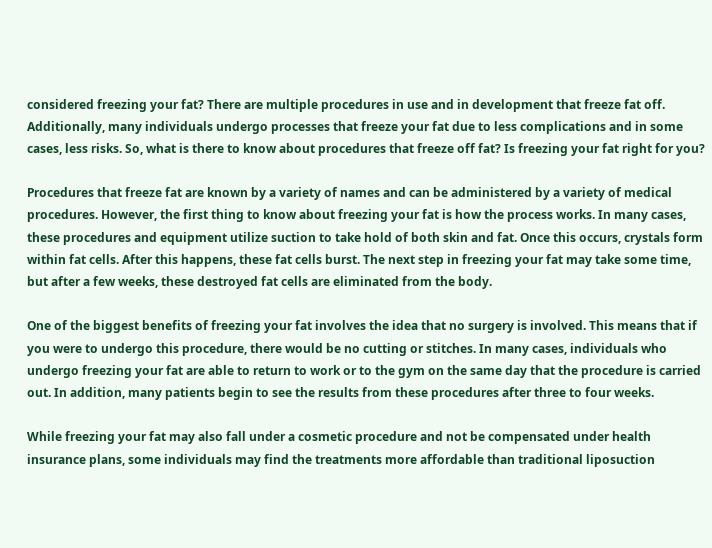considered freezing your fat? There are multiple procedures in use and in development that freeze fat off. Additionally, many individuals undergo processes that freeze your fat due to less complications and in some cases, less risks. So, what is there to know about procedures that freeze off fat? Is freezing your fat right for you?

Procedures that freeze fat are known by a variety of names and can be administered by a variety of medical procedures. However, the first thing to know about freezing your fat is how the process works. In many cases, these procedures and equipment utilize suction to take hold of both skin and fat. Once this occurs, crystals form within fat cells. After this happens, these fat cells burst. The next step in freezing your fat may take some time, but after a few weeks, these destroyed fat cells are eliminated from the body.

One of the biggest benefits of freezing your fat involves the idea that no surgery is involved. This means that if you were to undergo this procedure, there would be no cutting or stitches. In many cases, individuals who undergo freezing your fat are able to return to work or to the gym on the same day that the procedure is carried out. In addition, many patients begin to see the results from these procedures after three to four weeks.

While freezing your fat may also fall under a cosmetic procedure and not be compensated under health insurance plans, some individuals may find the treatments more affordable than traditional liposuction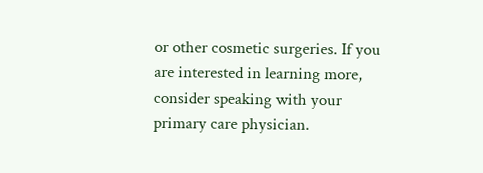or other cosmetic surgeries. If you are interested in learning more, consider speaking with your primary care physician.